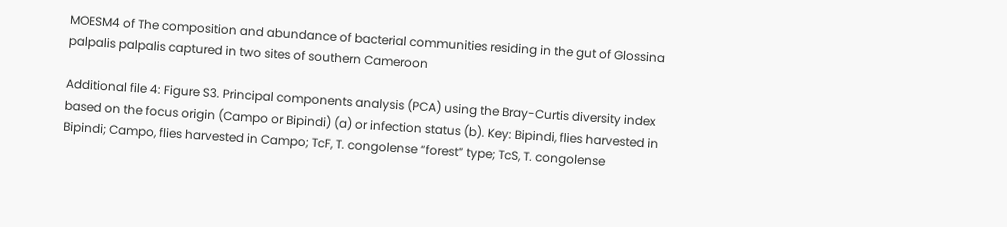MOESM4 of The composition and abundance of bacterial communities residing in the gut of Glossina palpalis palpalis captured in two sites of southern Cameroon

Additional file 4: Figure S3. Principal components analysis (PCA) using the Bray-Curtis diversity index based on the focus origin (Campo or Bipindi) (a) or infection status (b). Key: Bipindi, flies harvested in Bipindi; Campo, flies harvested in Campo; TcF, T. congolense “forest” type; TcS, T. congolense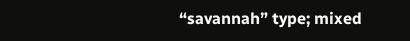“savannah” type; mixed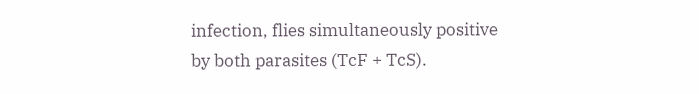infection, flies simultaneously positive by both parasites (TcF + TcS).